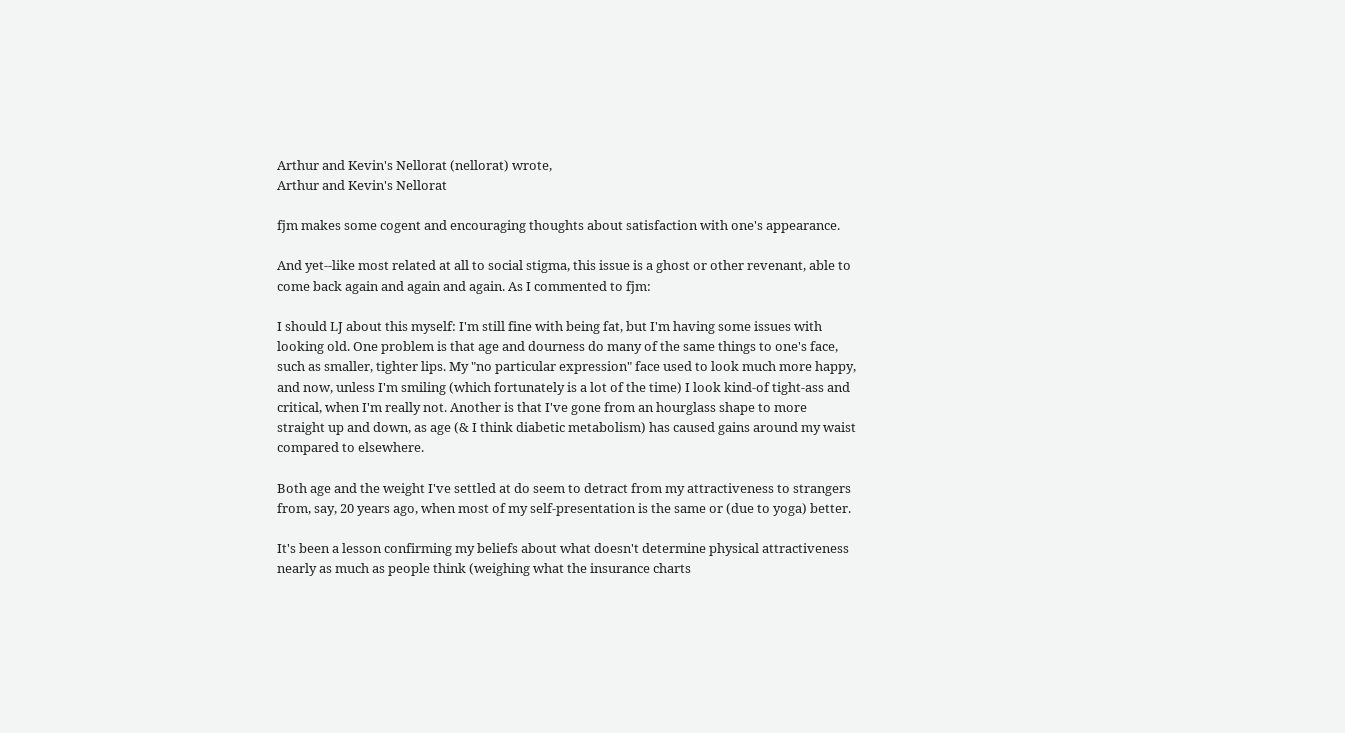Arthur and Kevin's Nellorat (nellorat) wrote,
Arthur and Kevin's Nellorat

fjm makes some cogent and encouraging thoughts about satisfaction with one's appearance.

And yet--like most related at all to social stigma, this issue is a ghost or other revenant, able to come back again and again and again. As I commented to fjm:

I should LJ about this myself: I'm still fine with being fat, but I'm having some issues with looking old. One problem is that age and dourness do many of the same things to one's face, such as smaller, tighter lips. My "no particular expression" face used to look much more happy, and now, unless I'm smiling (which fortunately is a lot of the time) I look kind-of tight-ass and critical, when I'm really not. Another is that I've gone from an hourglass shape to more straight up and down, as age (& I think diabetic metabolism) has caused gains around my waist compared to elsewhere.

Both age and the weight I've settled at do seem to detract from my attractiveness to strangers from, say, 20 years ago, when most of my self-presentation is the same or (due to yoga) better.

It's been a lesson confirming my beliefs about what doesn't determine physical attractiveness nearly as much as people think (weighing what the insurance charts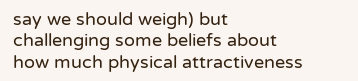say we should weigh) but challenging some beliefs about how much physical attractiveness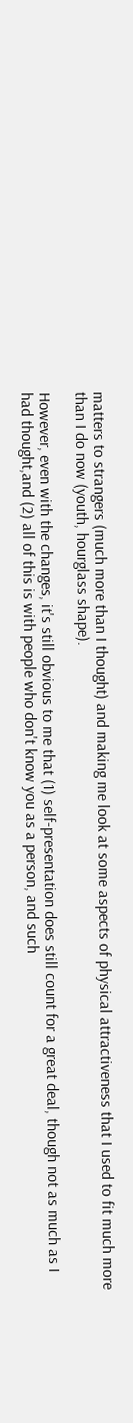matters to strangers (much more than I thought) and making me look at some aspects of physical attractiveness that I used to fit much more than I do now (youth, hourglass shape).

However, even with the changes, it's still obvious to me that (1) self-presentation does still count for a great deal, though not as much as I had thought,and (2) all of this is with people who don't know you as a person, and such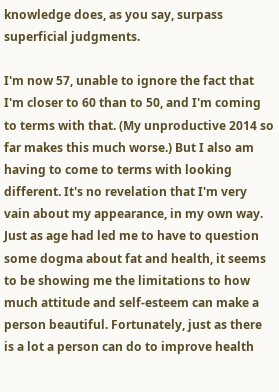knowledge does, as you say, surpass superficial judgments.

I'm now 57, unable to ignore the fact that I'm closer to 60 than to 50, and I'm coming to terms with that. (My unproductive 2014 so far makes this much worse.) But I also am having to come to terms with looking different. It's no revelation that I'm very vain about my appearance, in my own way. Just as age had led me to have to question some dogma about fat and health, it seems to be showing me the limitations to how much attitude and self-esteem can make a person beautiful. Fortunately, just as there is a lot a person can do to improve health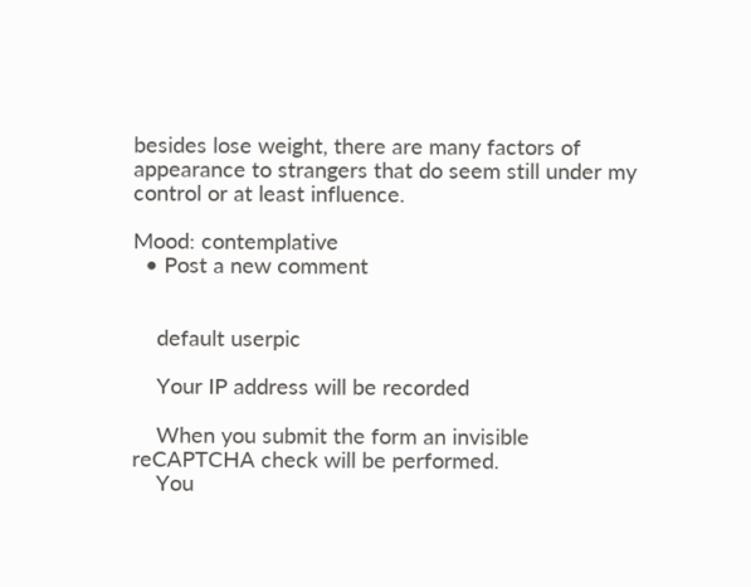besides lose weight, there are many factors of appearance to strangers that do seem still under my control or at least influence.

Mood: contemplative
  • Post a new comment


    default userpic

    Your IP address will be recorded

    When you submit the form an invisible reCAPTCHA check will be performed.
    You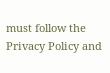must follow the Privacy Policy and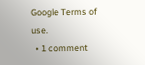Google Terms of use.
  • 1 comment